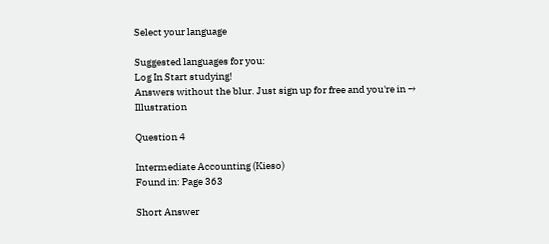Select your language

Suggested languages for you:
Log In Start studying!
Answers without the blur. Just sign up for free and you're in → Illustration

Question 4

Intermediate Accounting (Kieso)
Found in: Page 363

Short Answer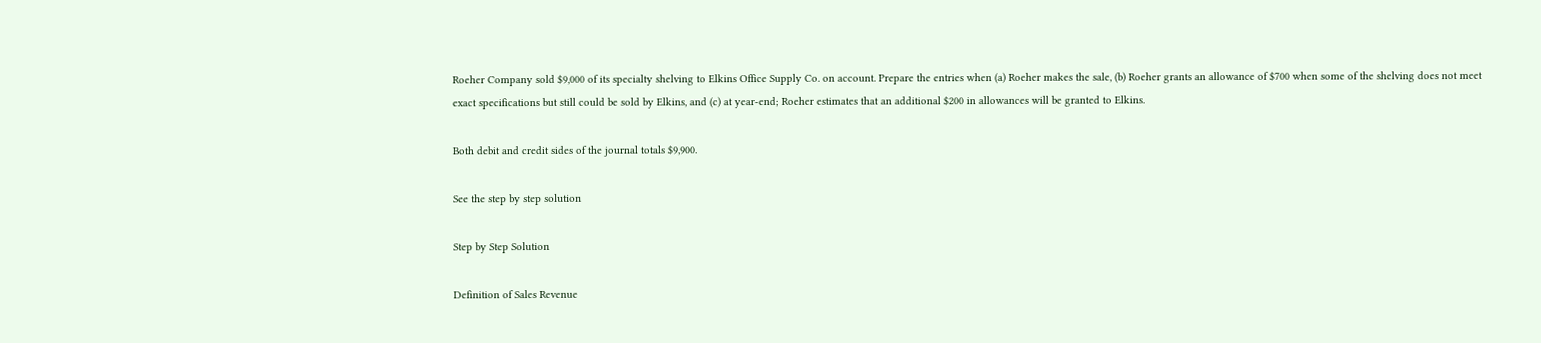Roeher Company sold $9,000 of its specialty shelving to Elkins Office Supply Co. on account. Prepare the entries when (a) Roeher makes the sale, (b) Roeher grants an allowance of $700 when some of the shelving does not meet exact specifications but still could be sold by Elkins, and (c) at year-end; Roeher estimates that an additional $200 in allowances will be granted to Elkins.

Both debit and credit sides of the journal totals $9,900.

See the step by step solution

Step by Step Solution

Definition of Sales Revenue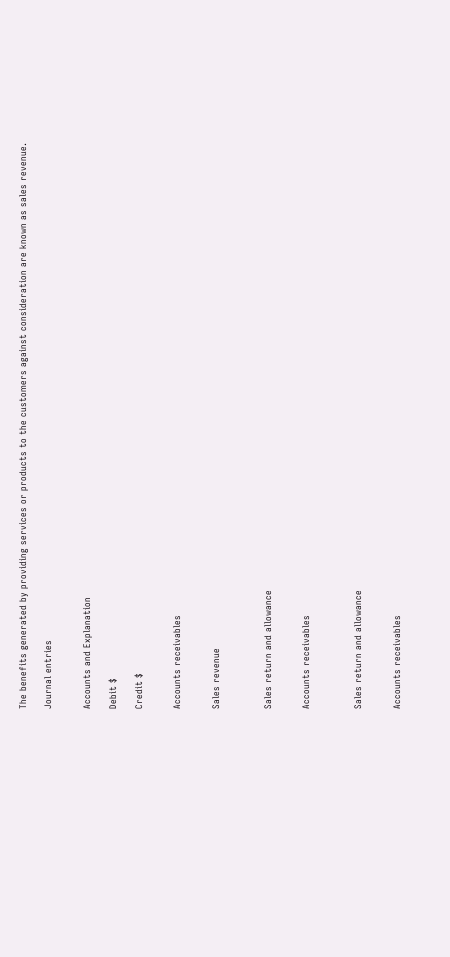The benefits generated by providing services or products to the customers against consideration are known as sales revenue.

Journal entries


Accounts and Explanation

Debit $

Credit $


Accounts receivables


Sales revenue



Sales return and allowance


Accounts receivables



Sales return and allowance


Accounts receivables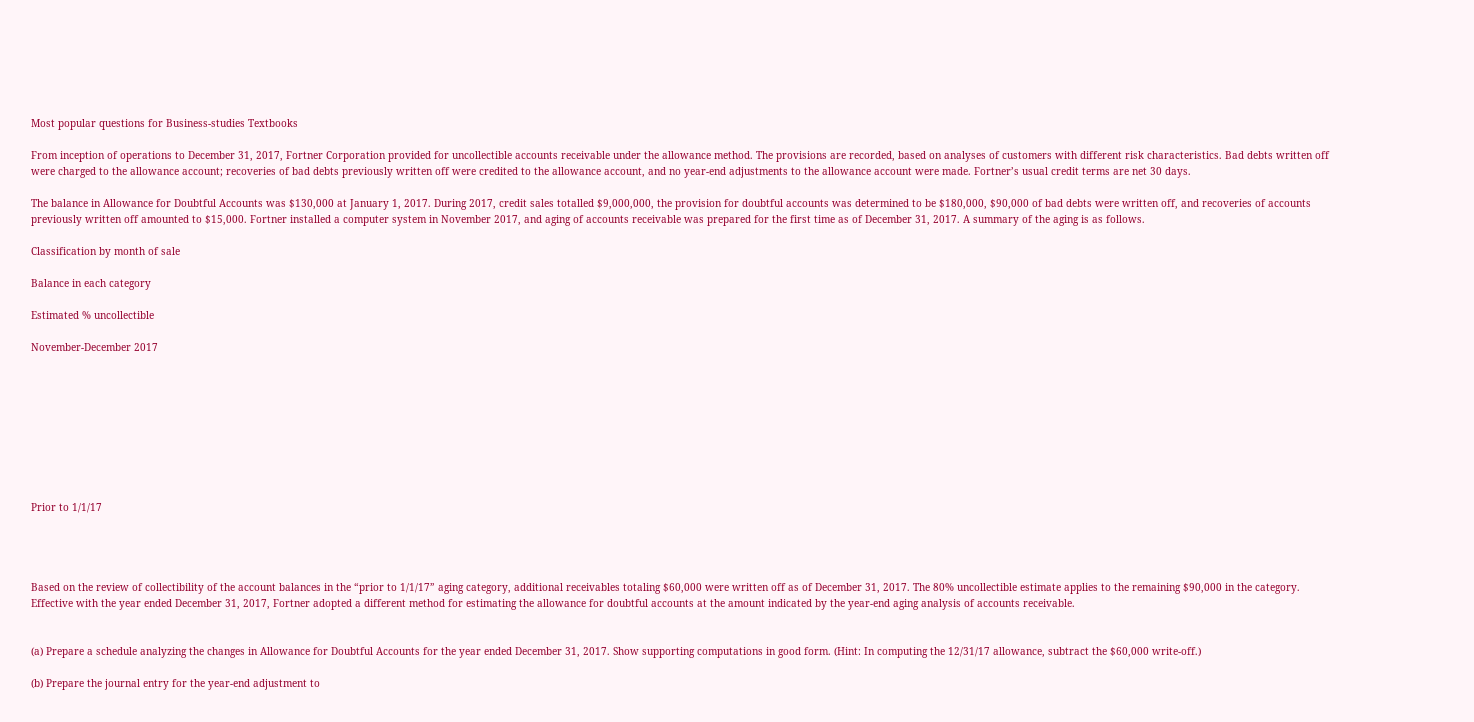Most popular questions for Business-studies Textbooks

From inception of operations to December 31, 2017, Fortner Corporation provided for uncollectible accounts receivable under the allowance method. The provisions are recorded, based on analyses of customers with different risk characteristics. Bad debts written off were charged to the allowance account; recoveries of bad debts previously written off were credited to the allowance account, and no year-end adjustments to the allowance account were made. Fortner’s usual credit terms are net 30 days.

The balance in Allowance for Doubtful Accounts was $130,000 at January 1, 2017. During 2017, credit sales totalled $9,000,000, the provision for doubtful accounts was determined to be $180,000, $90,000 of bad debts were written off, and recoveries of accounts previously written off amounted to $15,000. Fortner installed a computer system in November 2017, and aging of accounts receivable was prepared for the first time as of December 31, 2017. A summary of the aging is as follows.

Classification by month of sale

Balance in each category

Estimated % uncollectible

November-December 2017









Prior to 1/1/17




Based on the review of collectibility of the account balances in the “prior to 1/1/17” aging category, additional receivables totaling $60,000 were written off as of December 31, 2017. The 80% uncollectible estimate applies to the remaining $90,000 in the category. Effective with the year ended December 31, 2017, Fortner adopted a different method for estimating the allowance for doubtful accounts at the amount indicated by the year-end aging analysis of accounts receivable.


(a) Prepare a schedule analyzing the changes in Allowance for Doubtful Accounts for the year ended December 31, 2017. Show supporting computations in good form. (Hint: In computing the 12/31/17 allowance, subtract the $60,000 write-off.)

(b) Prepare the journal entry for the year-end adjustment to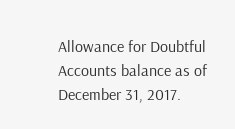Allowance for Doubtful Accounts balance as of December 31, 2017.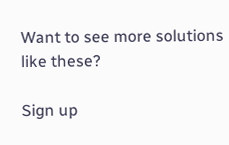Want to see more solutions like these?

Sign up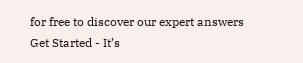for free to discover our expert answers
Get Started - It’s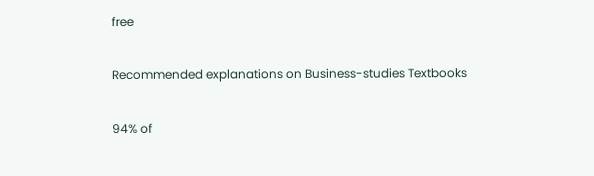free

Recommended explanations on Business-studies Textbooks

94% of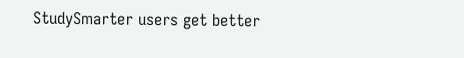StudySmarter users get better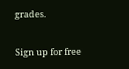grades.

Sign up for free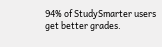94% of StudySmarter users get better grades.